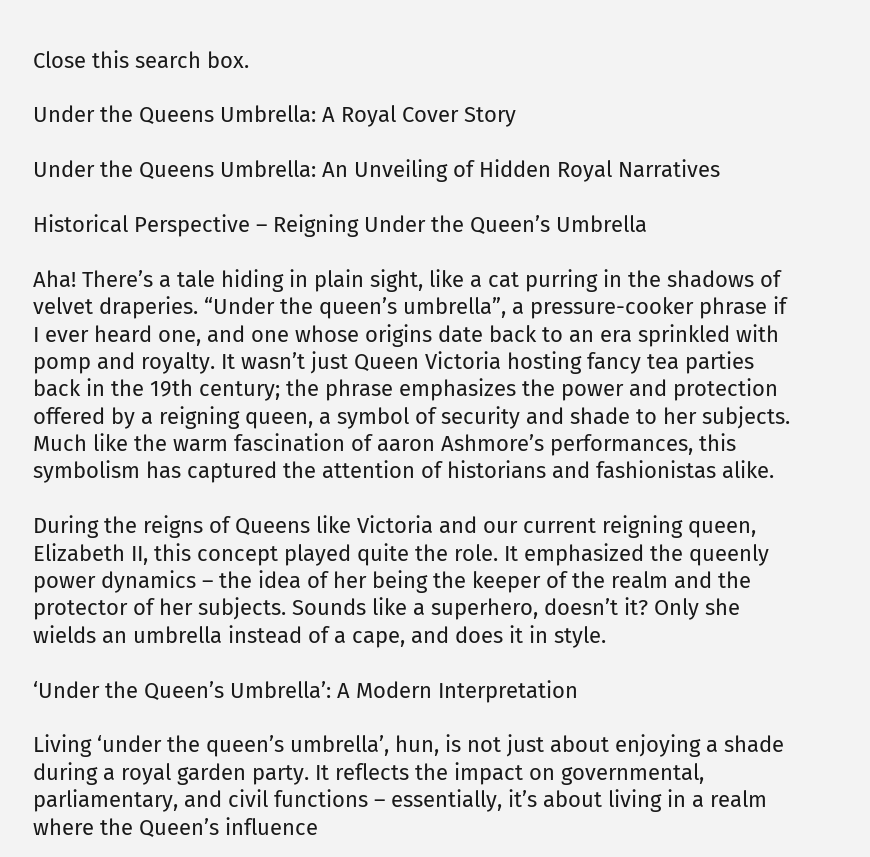Close this search box.

Under the Queens Umbrella: A Royal Cover Story

Under the Queens Umbrella: An Unveiling of Hidden Royal Narratives

Historical Perspective – Reigning Under the Queen’s Umbrella

Aha! There’s a tale hiding in plain sight, like a cat purring in the shadows of velvet draperies. “Under the queen’s umbrella”, a pressure-cooker phrase if I ever heard one, and one whose origins date back to an era sprinkled with pomp and royalty. It wasn’t just Queen Victoria hosting fancy tea parties back in the 19th century; the phrase emphasizes the power and protection offered by a reigning queen, a symbol of security and shade to her subjects. Much like the warm fascination of aaron Ashmore’s performances, this symbolism has captured the attention of historians and fashionistas alike.

During the reigns of Queens like Victoria and our current reigning queen, Elizabeth II, this concept played quite the role. It emphasized the queenly power dynamics – the idea of her being the keeper of the realm and the protector of her subjects. Sounds like a superhero, doesn’t it? Only she wields an umbrella instead of a cape, and does it in style.

‘Under the Queen’s Umbrella’: A Modern Interpretation

Living ‘under the queen’s umbrella’, hun, is not just about enjoying a shade during a royal garden party. It reflects the impact on governmental, parliamentary, and civil functions – essentially, it’s about living in a realm where the Queen’s influence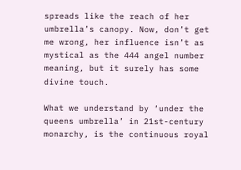spreads like the reach of her umbrella’s canopy. Now, don’t get me wrong, her influence isn’t as mystical as the 444 angel number meaning, but it surely has some divine touch.

What we understand by ‘under the queens umbrella’ in 21st-century monarchy, is the continuous royal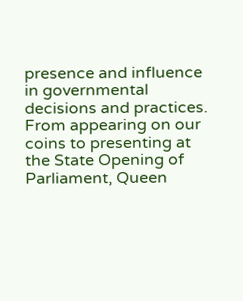presence and influence in governmental decisions and practices. From appearing on our coins to presenting at the State Opening of Parliament, Queen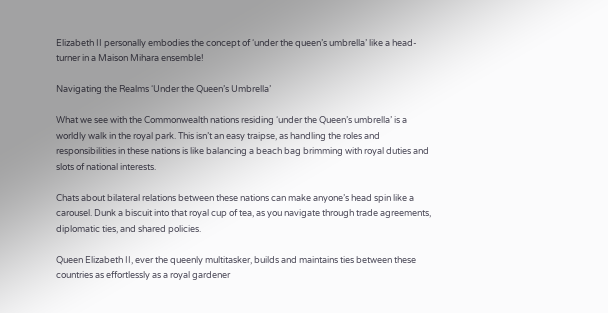Elizabeth II personally embodies the concept of ‘under the queen’s umbrella’ like a head-turner in a Maison Mihara ensemble!

Navigating the Realms ‘Under the Queen’s Umbrella’

What we see with the Commonwealth nations residing ‘under the Queen’s umbrella’ is a worldly walk in the royal park. This isn’t an easy traipse, as handling the roles and responsibilities in these nations is like balancing a beach bag brimming with royal duties and slots of national interests.

Chats about bilateral relations between these nations can make anyone’s head spin like a carousel. Dunk a biscuit into that royal cup of tea, as you navigate through trade agreements, diplomatic ties, and shared policies.

Queen Elizabeth II, ever the queenly multitasker, builds and maintains ties between these countries as effortlessly as a royal gardener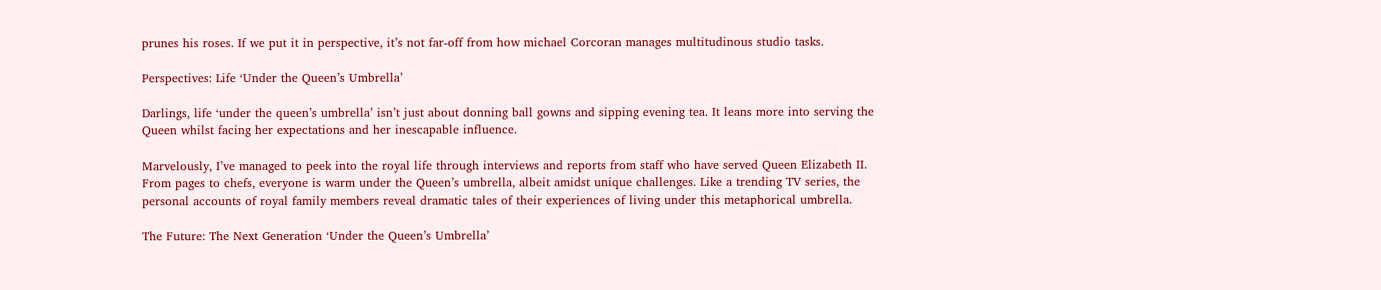prunes his roses. If we put it in perspective, it’s not far-off from how michael Corcoran manages multitudinous studio tasks.

Perspectives: Life ‘Under the Queen’s Umbrella’

Darlings, life ‘under the queen’s umbrella’ isn’t just about donning ball gowns and sipping evening tea. It leans more into serving the Queen whilst facing her expectations and her inescapable influence.

Marvelously, I’ve managed to peek into the royal life through interviews and reports from staff who have served Queen Elizabeth II. From pages to chefs, everyone is warm under the Queen’s umbrella, albeit amidst unique challenges. Like a trending TV series, the personal accounts of royal family members reveal dramatic tales of their experiences of living under this metaphorical umbrella.

The Future: The Next Generation ‘Under the Queen’s Umbrella’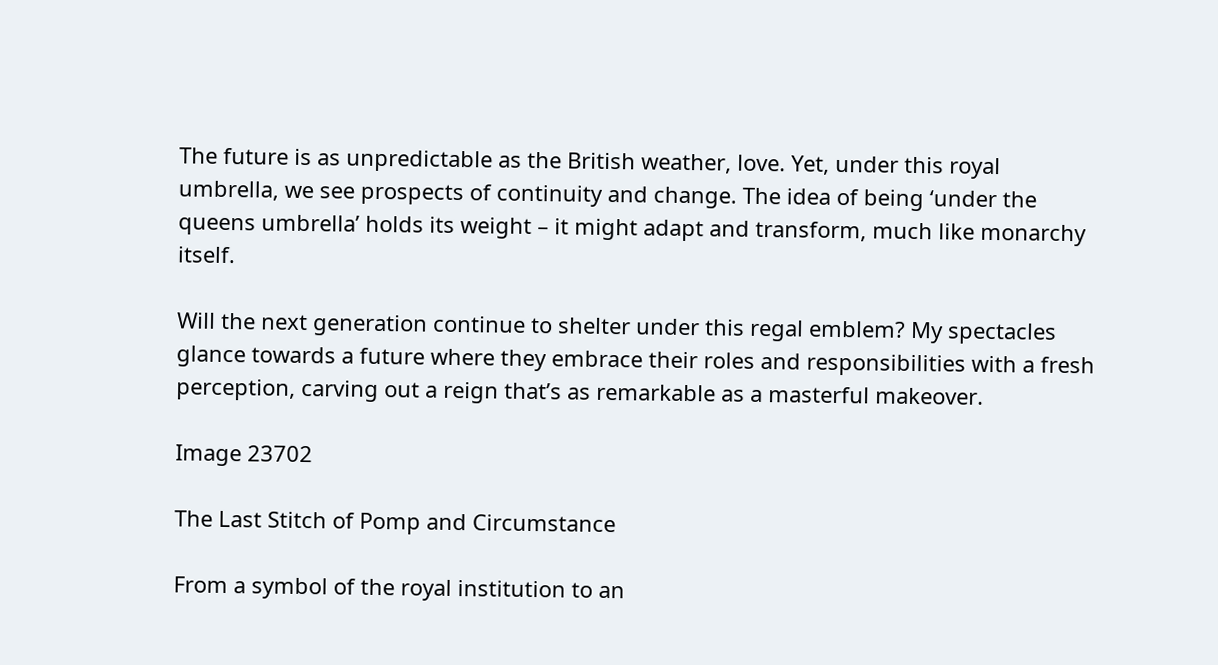The future is as unpredictable as the British weather, love. Yet, under this royal umbrella, we see prospects of continuity and change. The idea of being ‘under the queens umbrella’ holds its weight – it might adapt and transform, much like monarchy itself.

Will the next generation continue to shelter under this regal emblem? My spectacles glance towards a future where they embrace their roles and responsibilities with a fresh perception, carving out a reign that’s as remarkable as a masterful makeover.

Image 23702

The Last Stitch of Pomp and Circumstance

From a symbol of the royal institution to an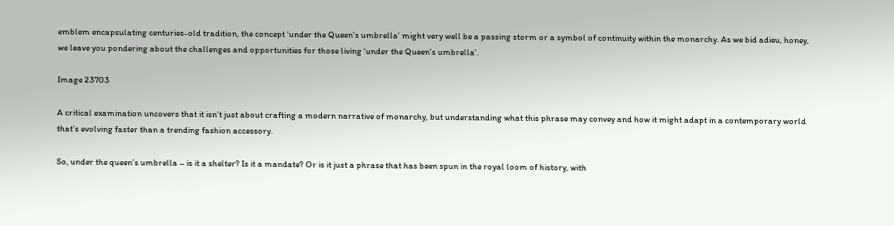emblem encapsulating centuries-old tradition, the concept ‘under the Queen’s umbrella’ might very well be a passing storm or a symbol of continuity within the monarchy. As we bid adieu, honey, we leave you pondering about the challenges and opportunities for those living ‘under the Queen’s umbrella’.

Image 23703

A critical examination uncovers that it isn’t just about crafting a modern narrative of monarchy, but understanding what this phrase may convey and how it might adapt in a contemporary world that’s evolving faster than a trending fashion accessory.

So, under the queen’s umbrella – is it a shelter? Is it a mandate? Or is it just a phrase that has been spun in the royal loom of history, with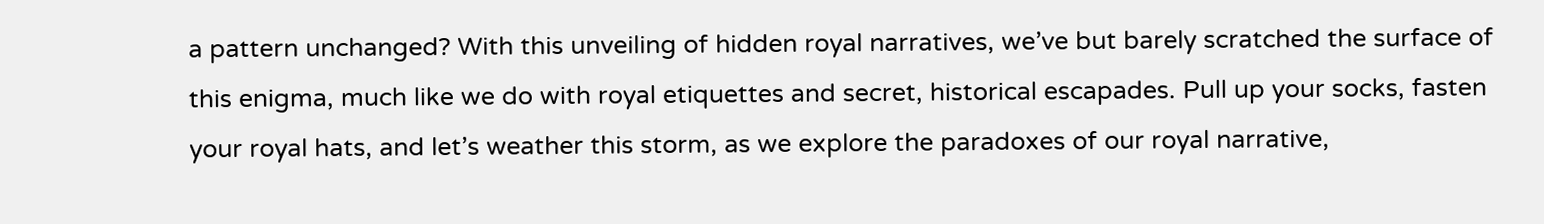a pattern unchanged? With this unveiling of hidden royal narratives, we’ve but barely scratched the surface of this enigma, much like we do with royal etiquettes and secret, historical escapades. Pull up your socks, fasten your royal hats, and let’s weather this storm, as we explore the paradoxes of our royal narrative,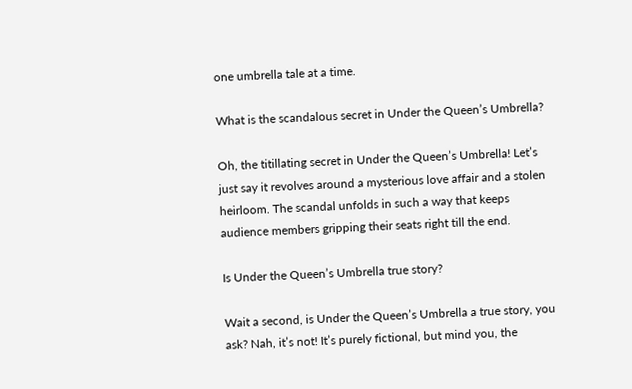one umbrella tale at a time.

What is the scandalous secret in Under the Queen’s Umbrella?

Oh, the titillating secret in Under the Queen’s Umbrella! Let’s just say it revolves around a mysterious love affair and a stolen heirloom. The scandal unfolds in such a way that keeps audience members gripping their seats right till the end.

Is Under the Queen’s Umbrella true story?

Wait a second, is Under the Queen’s Umbrella a true story, you ask? Nah, it’s not! It’s purely fictional, but mind you, the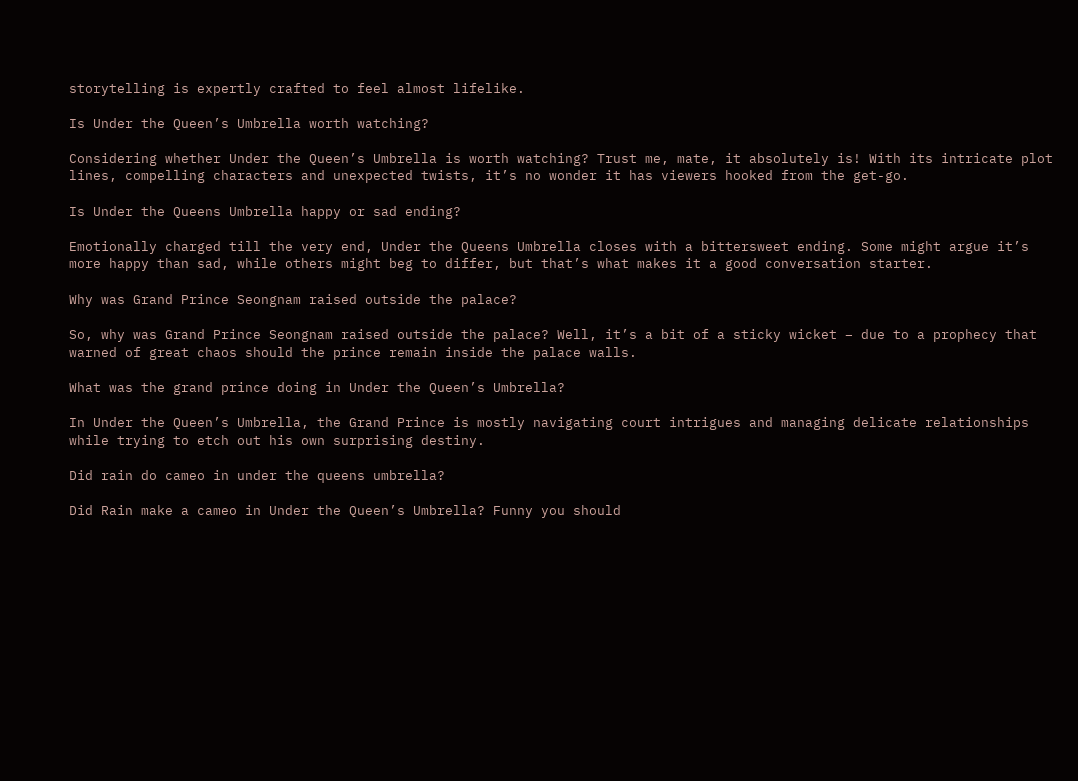storytelling is expertly crafted to feel almost lifelike.

Is Under the Queen’s Umbrella worth watching?

Considering whether Under the Queen’s Umbrella is worth watching? Trust me, mate, it absolutely is! With its intricate plot lines, compelling characters and unexpected twists, it’s no wonder it has viewers hooked from the get-go.

Is Under the Queens Umbrella happy or sad ending?

Emotionally charged till the very end, Under the Queens Umbrella closes with a bittersweet ending. Some might argue it’s more happy than sad, while others might beg to differ, but that’s what makes it a good conversation starter.

Why was Grand Prince Seongnam raised outside the palace?

So, why was Grand Prince Seongnam raised outside the palace? Well, it’s a bit of a sticky wicket – due to a prophecy that warned of great chaos should the prince remain inside the palace walls.

What was the grand prince doing in Under the Queen’s Umbrella?

In Under the Queen’s Umbrella, the Grand Prince is mostly navigating court intrigues and managing delicate relationships while trying to etch out his own surprising destiny.

Did rain do cameo in under the queens umbrella?

Did Rain make a cameo in Under the Queen’s Umbrella? Funny you should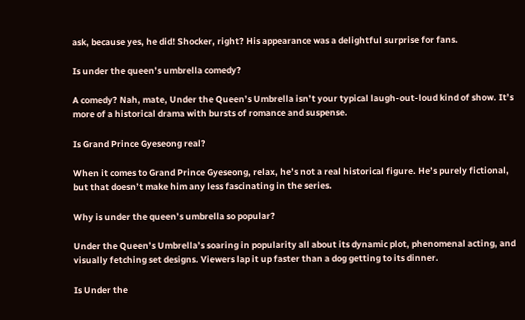ask, because yes, he did! Shocker, right? His appearance was a delightful surprise for fans.

Is under the queen’s umbrella comedy?

A comedy? Nah, mate, Under the Queen’s Umbrella isn’t your typical laugh-out-loud kind of show. It’s more of a historical drama with bursts of romance and suspense.

Is Grand Prince Gyeseong real?

When it comes to Grand Prince Gyeseong, relax, he’s not a real historical figure. He’s purely fictional, but that doesn’t make him any less fascinating in the series.

Why is under the queen’s umbrella so popular?

Under the Queen’s Umbrella’s soaring in popularity all about its dynamic plot, phenomenal acting, and visually fetching set designs. Viewers lap it up faster than a dog getting to its dinner.

Is Under the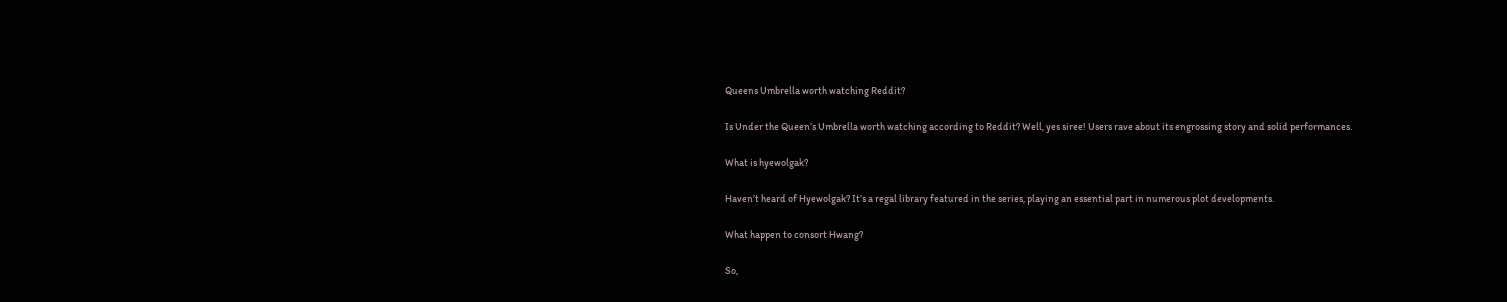Queens Umbrella worth watching Reddit?

Is Under the Queen’s Umbrella worth watching according to Reddit? Well, yes siree! Users rave about its engrossing story and solid performances.

What is hyewolgak?

Haven’t heard of Hyewolgak? It’s a regal library featured in the series, playing an essential part in numerous plot developments.

What happen to consort Hwang?

So,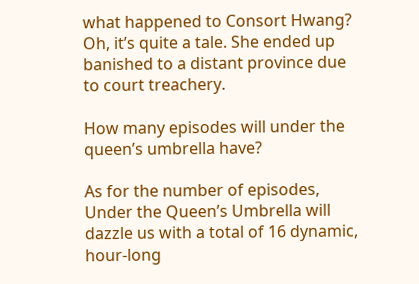what happened to Consort Hwang? Oh, it’s quite a tale. She ended up banished to a distant province due to court treachery.

How many episodes will under the queen’s umbrella have?

As for the number of episodes, Under the Queen’s Umbrella will dazzle us with a total of 16 dynamic, hour-long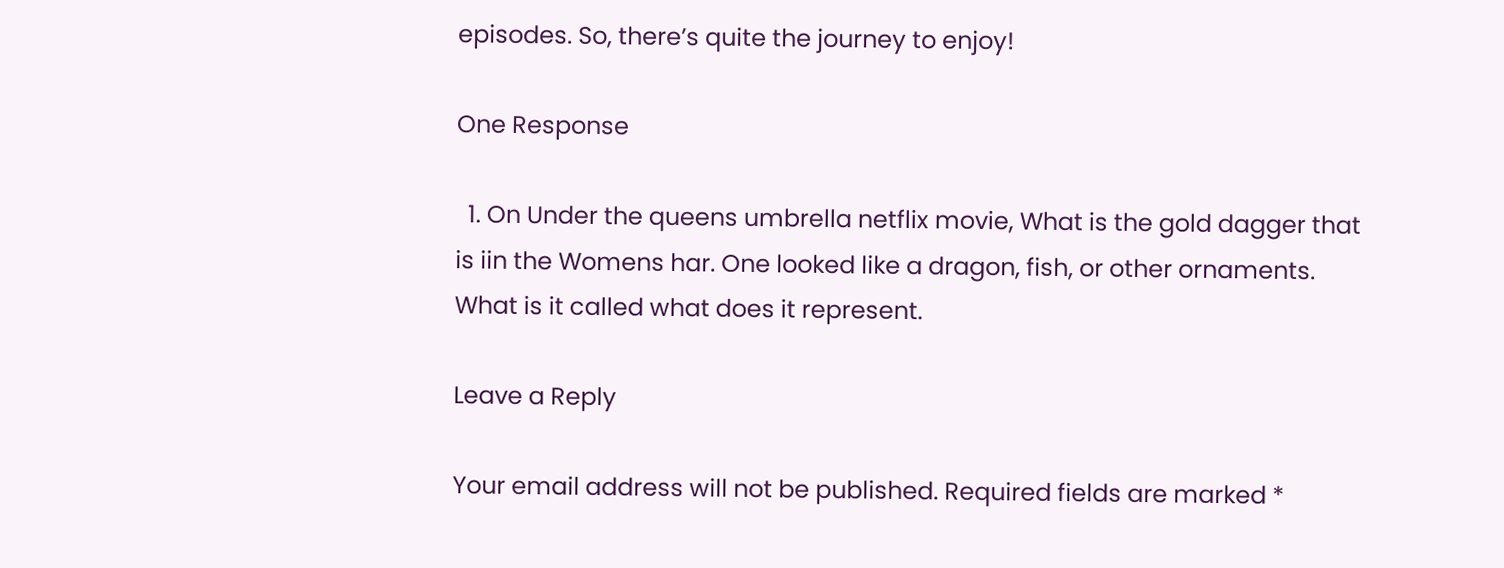episodes. So, there’s quite the journey to enjoy!

One Response

  1. On Under the queens umbrella netflix movie, What is the gold dagger that is iin the Womens har. One looked like a dragon, fish, or other ornaments. What is it called what does it represent.

Leave a Reply

Your email address will not be published. Required fields are marked *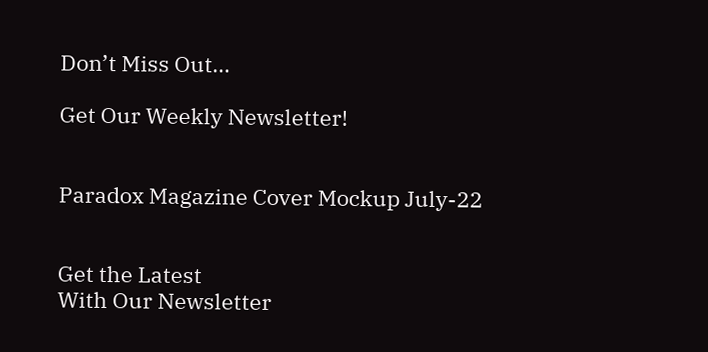Don’t Miss Out…

Get Our Weekly Newsletter!


Paradox Magazine Cover Mockup July-22


Get the Latest
With Our Newsletter